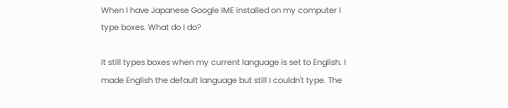When I have Japanese Google IME installed on my computer I type boxes. What do I do?

It still types boxes when my current language is set to English. I made English the default language but still I couldn't type. The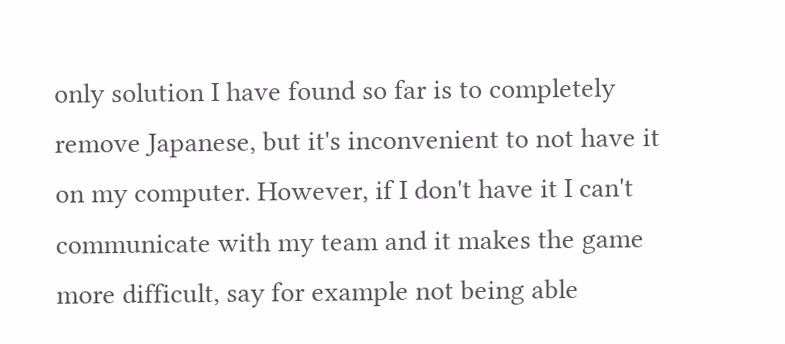only solution I have found so far is to completely remove Japanese, but it's inconvenient to not have it on my computer. However, if I don't have it I can't communicate with my team and it makes the game more difficult, say for example not being able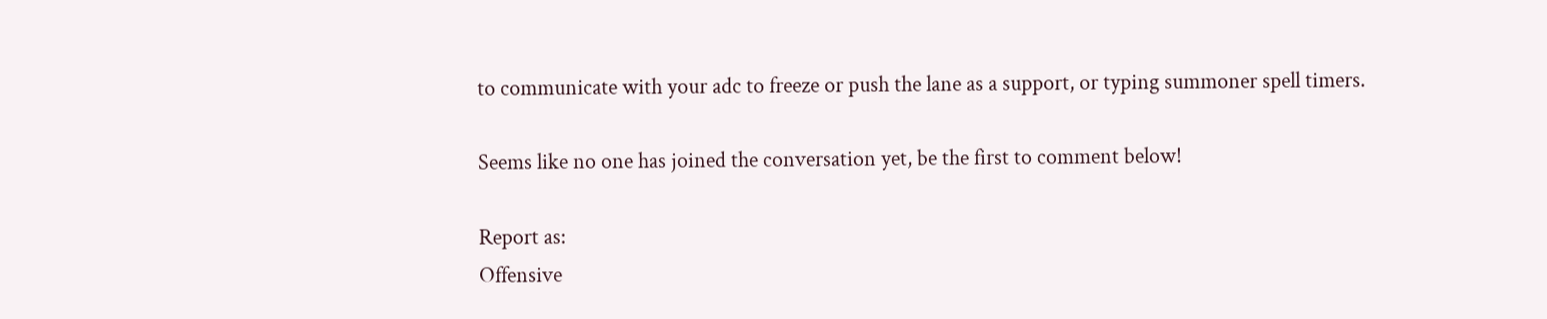to communicate with your adc to freeze or push the lane as a support, or typing summoner spell timers.

Seems like no one has joined the conversation yet, be the first to comment below!

Report as:
Offensive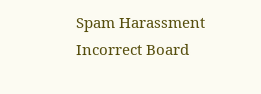Spam Harassment Incorrect Board